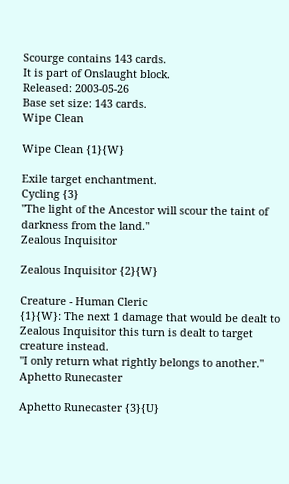Scourge contains 143 cards.
It is part of Onslaught block.
Released: 2003-05-26
Base set size: 143 cards.
Wipe Clean

Wipe Clean {1}{W}

Exile target enchantment.
Cycling {3}
"The light of the Ancestor will scour the taint of darkness from the land."
Zealous Inquisitor

Zealous Inquisitor {2}{W}

Creature - Human Cleric
{1}{W}: The next 1 damage that would be dealt to Zealous Inquisitor this turn is dealt to target creature instead.
"I only return what rightly belongs to another."
Aphetto Runecaster

Aphetto Runecaster {3}{U}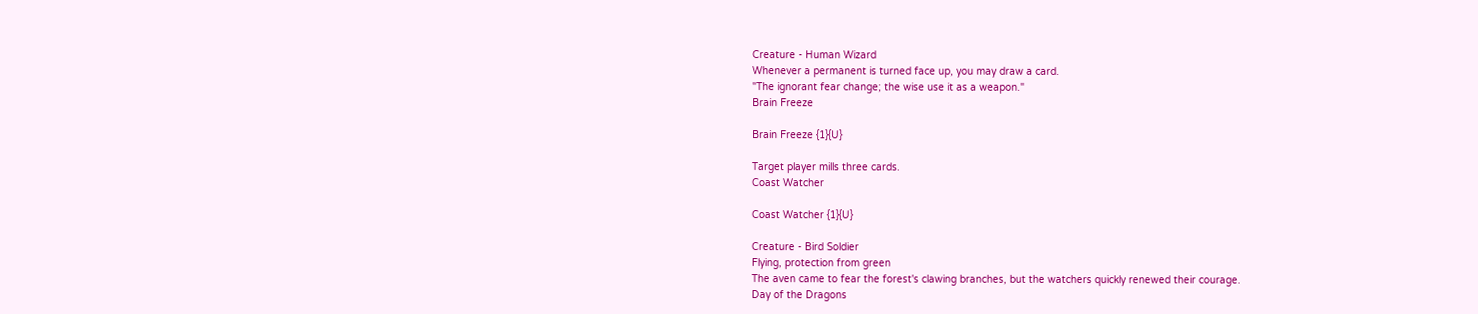Creature - Human Wizard
Whenever a permanent is turned face up, you may draw a card.
"The ignorant fear change; the wise use it as a weapon."
Brain Freeze

Brain Freeze {1}{U}

Target player mills three cards.
Coast Watcher

Coast Watcher {1}{U}

Creature - Bird Soldier
Flying, protection from green
The aven came to fear the forest's clawing branches, but the watchers quickly renewed their courage.
Day of the Dragons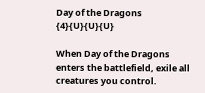Day of the Dragons {4}{U}{U}{U}

When Day of the Dragons enters the battlefield, exile all creatures you control.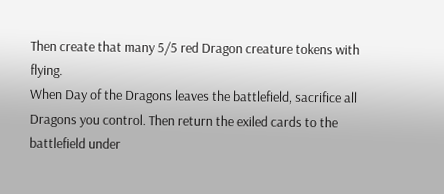Then create that many 5/5 red Dragon creature tokens with flying.
When Day of the Dragons leaves the battlefield, sacrifice all Dragons you control. Then return the exiled cards to the battlefield under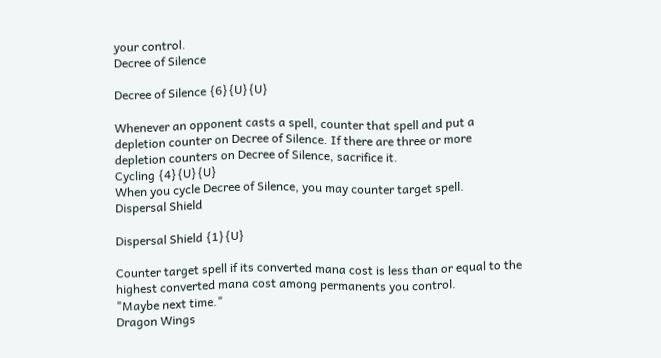your control.
Decree of Silence

Decree of Silence {6}{U}{U}

Whenever an opponent casts a spell, counter that spell and put a depletion counter on Decree of Silence. If there are three or more depletion counters on Decree of Silence, sacrifice it.
Cycling {4}{U}{U}
When you cycle Decree of Silence, you may counter target spell.
Dispersal Shield

Dispersal Shield {1}{U}

Counter target spell if its converted mana cost is less than or equal to the highest converted mana cost among permanents you control.
"Maybe next time."
Dragon Wings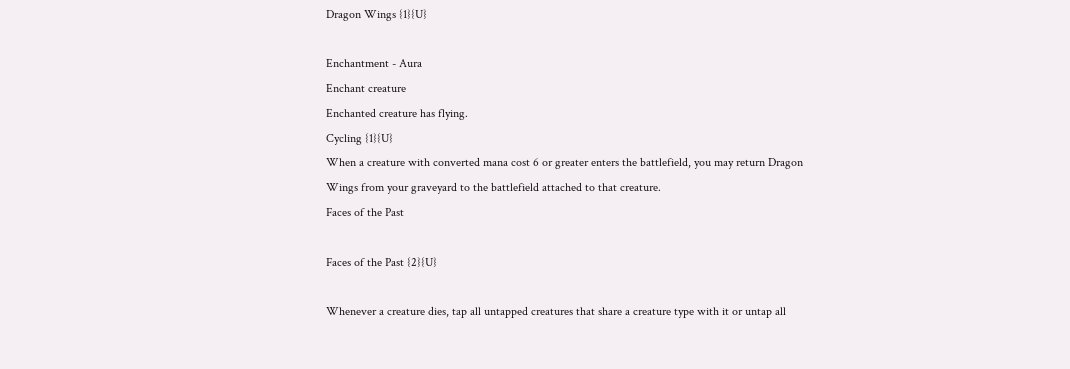Dragon Wings {1}{U}

Enchantment - Aura
Enchant creature
Enchanted creature has flying.
Cycling {1}{U}
When a creature with converted mana cost 6 or greater enters the battlefield, you may return Dragon Wings from your graveyard to the battlefield attached to that creature.
Faces of the Past

Faces of the Past {2}{U}

Whenever a creature dies, tap all untapped creatures that share a creature type with it or untap all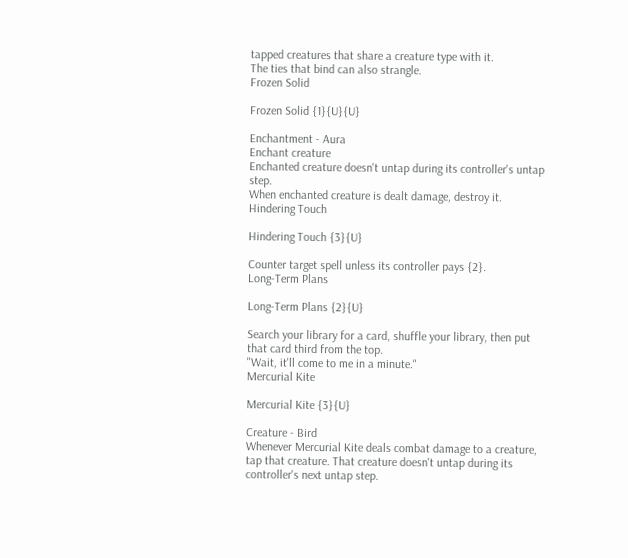tapped creatures that share a creature type with it.
The ties that bind can also strangle.
Frozen Solid

Frozen Solid {1}{U}{U}

Enchantment - Aura
Enchant creature
Enchanted creature doesn't untap during its controller's untap step.
When enchanted creature is dealt damage, destroy it.
Hindering Touch

Hindering Touch {3}{U}

Counter target spell unless its controller pays {2}.
Long-Term Plans

Long-Term Plans {2}{U}

Search your library for a card, shuffle your library, then put that card third from the top.
"Wait, it'll come to me in a minute."
Mercurial Kite

Mercurial Kite {3}{U}

Creature - Bird
Whenever Mercurial Kite deals combat damage to a creature, tap that creature. That creature doesn't untap during its controller's next untap step.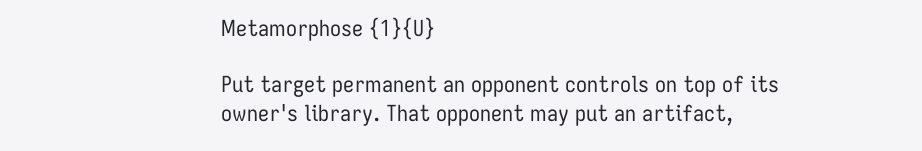Metamorphose {1}{U}

Put target permanent an opponent controls on top of its owner's library. That opponent may put an artifact,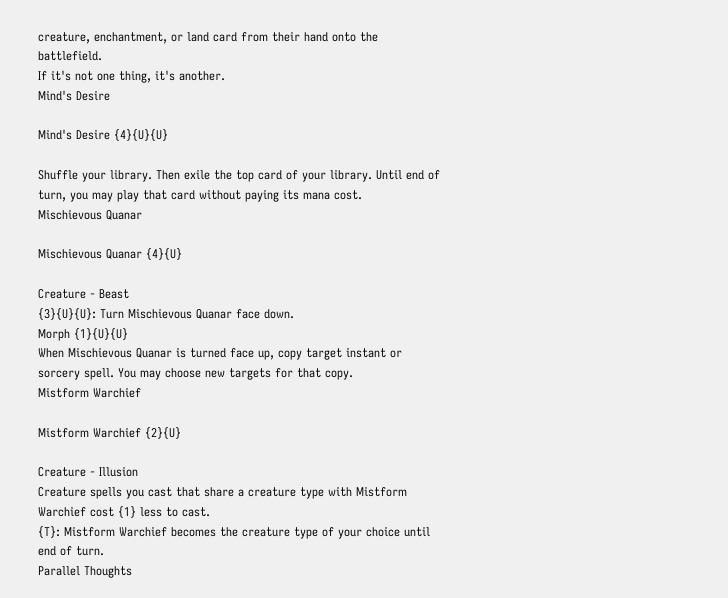creature, enchantment, or land card from their hand onto the battlefield.
If it's not one thing, it's another.
Mind's Desire

Mind's Desire {4}{U}{U}

Shuffle your library. Then exile the top card of your library. Until end of turn, you may play that card without paying its mana cost.
Mischievous Quanar

Mischievous Quanar {4}{U}

Creature - Beast
{3}{U}{U}: Turn Mischievous Quanar face down.
Morph {1}{U}{U}
When Mischievous Quanar is turned face up, copy target instant or sorcery spell. You may choose new targets for that copy.
Mistform Warchief

Mistform Warchief {2}{U}

Creature - Illusion
Creature spells you cast that share a creature type with Mistform Warchief cost {1} less to cast.
{T}: Mistform Warchief becomes the creature type of your choice until end of turn.
Parallel Thoughts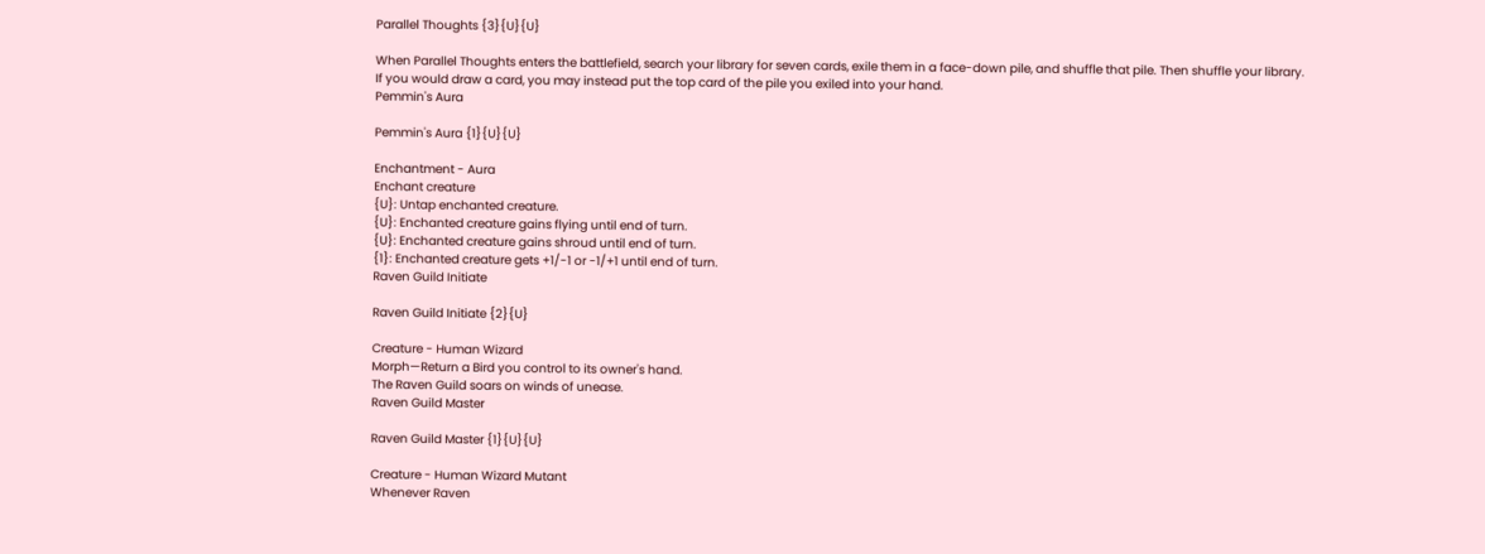Parallel Thoughts {3}{U}{U}

When Parallel Thoughts enters the battlefield, search your library for seven cards, exile them in a face-down pile, and shuffle that pile. Then shuffle your library.
If you would draw a card, you may instead put the top card of the pile you exiled into your hand.
Pemmin's Aura

Pemmin's Aura {1}{U}{U}

Enchantment - Aura
Enchant creature
{U}: Untap enchanted creature.
{U}: Enchanted creature gains flying until end of turn.
{U}: Enchanted creature gains shroud until end of turn.
{1}: Enchanted creature gets +1/-1 or -1/+1 until end of turn.
Raven Guild Initiate

Raven Guild Initiate {2}{U}

Creature - Human Wizard
Morph—Return a Bird you control to its owner's hand.
The Raven Guild soars on winds of unease.
Raven Guild Master

Raven Guild Master {1}{U}{U}

Creature - Human Wizard Mutant
Whenever Raven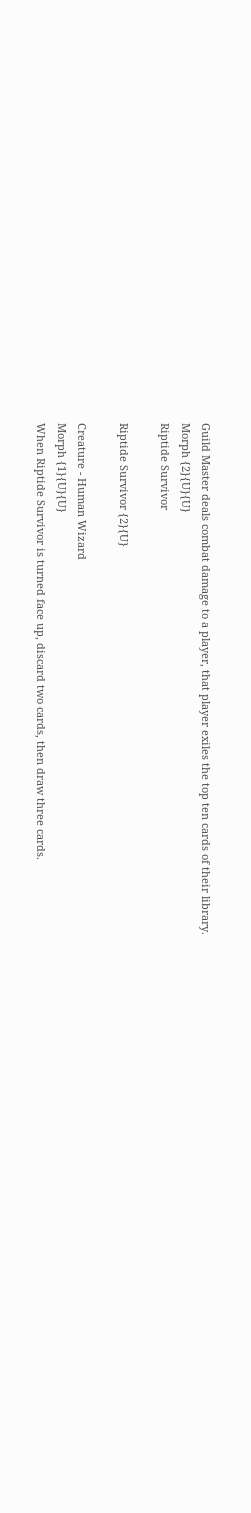Guild Master deals combat damage to a player, that player exiles the top ten cards of their library.
Morph {2}{U}{U}
Riptide Survivor

Riptide Survivor {2}{U}

Creature - Human Wizard
Morph {1}{U}{U}
When Riptide Survivor is turned face up, discard two cards, then draw three cards.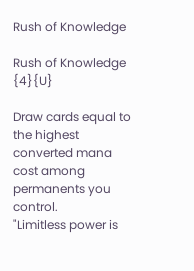Rush of Knowledge

Rush of Knowledge {4}{U}

Draw cards equal to the highest converted mana cost among permanents you control.
"Limitless power is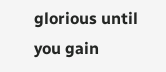glorious until you gain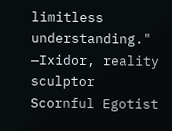limitless understanding."
—Ixidor, reality sculptor
Scornful Egotist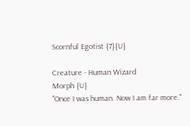Scornful Egotist {7}{U}

Creature - Human Wizard
Morph {U}
"Once I was human. Now I am far more."